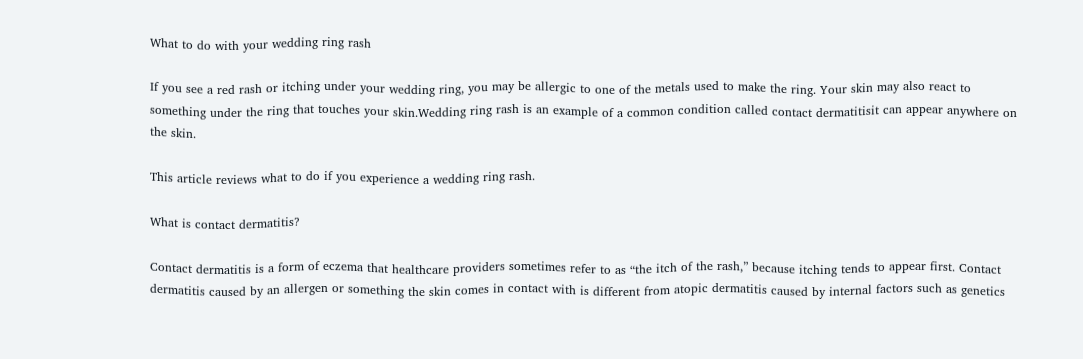What to do with your wedding ring rash

If you see a red rash or itching under your wedding ring, you may be allergic to one of the metals used to make the ring. Your skin may also react to something under the ring that touches your skin.Wedding ring rash is an example of a common condition called contact dermatitisit can appear anywhere on the skin.

This article reviews what to do if you experience a wedding ring rash.

What is contact dermatitis?

Contact dermatitis is a form of eczema that healthcare providers sometimes refer to as “the itch of the rash,” because itching tends to appear first. Contact dermatitis caused by an allergen or something the skin comes in contact with is different from atopic dermatitis caused by internal factors such as genetics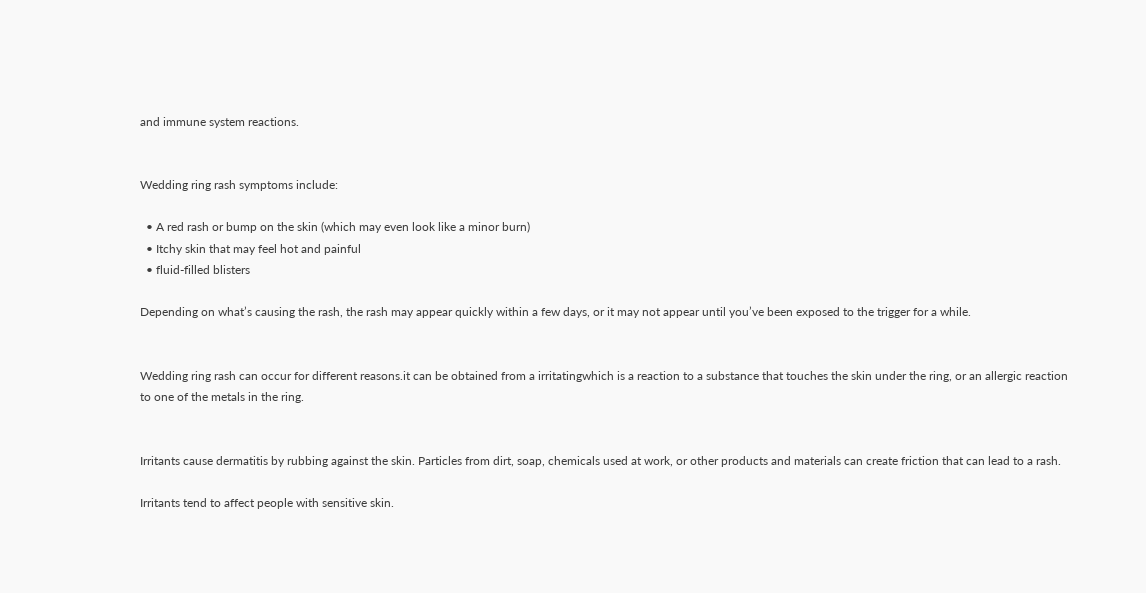and immune system reactions.


Wedding ring rash symptoms include:

  • A red rash or bump on the skin (which may even look like a minor burn)
  • Itchy skin that may feel hot and painful
  • fluid-filled blisters

Depending on what’s causing the rash, the rash may appear quickly within a few days, or it may not appear until you’ve been exposed to the trigger for a while.


Wedding ring rash can occur for different reasons.it can be obtained from a irritatingwhich is a reaction to a substance that touches the skin under the ring, or an allergic reaction to one of the metals in the ring.


Irritants cause dermatitis by rubbing against the skin. Particles from dirt, soap, chemicals used at work, or other products and materials can create friction that can lead to a rash.

Irritants tend to affect people with sensitive skin.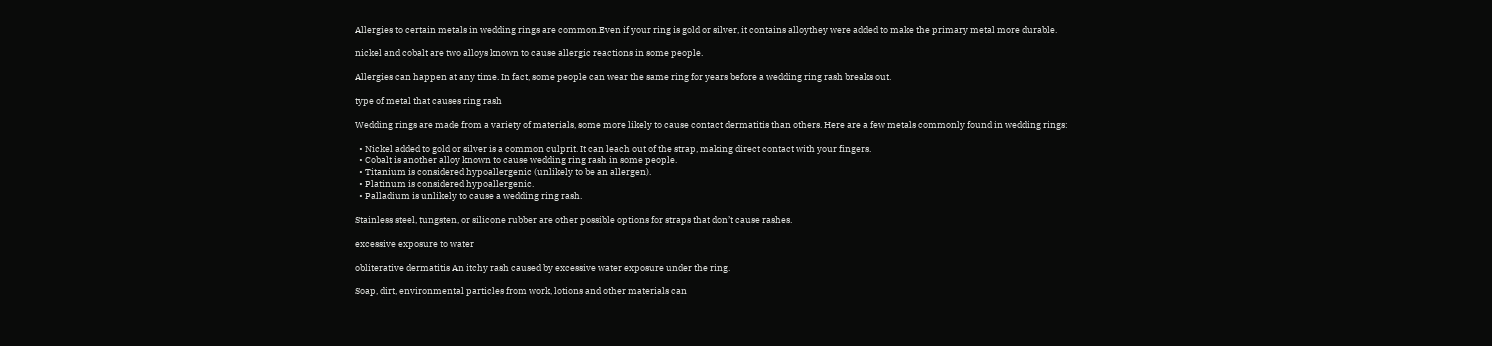Allergies to certain metals in wedding rings are common.Even if your ring is gold or silver, it contains alloythey were added to make the primary metal more durable.

nickel and cobalt are two alloys known to cause allergic reactions in some people.

Allergies can happen at any time. In fact, some people can wear the same ring for years before a wedding ring rash breaks out.

type of metal that causes ring rash

Wedding rings are made from a variety of materials, some more likely to cause contact dermatitis than others. Here are a few metals commonly found in wedding rings:

  • Nickel added to gold or silver is a common culprit. It can leach out of the strap, making direct contact with your fingers.
  • Cobalt is another alloy known to cause wedding ring rash in some people.
  • Titanium is considered hypoallergenic (unlikely to be an allergen).
  • Platinum is considered hypoallergenic.
  • Palladium is unlikely to cause a wedding ring rash.

Stainless steel, tungsten, or silicone rubber are other possible options for straps that don’t cause rashes.

excessive exposure to water

obliterative dermatitis An itchy rash caused by excessive water exposure under the ring.

Soap, dirt, environmental particles from work, lotions and other materials can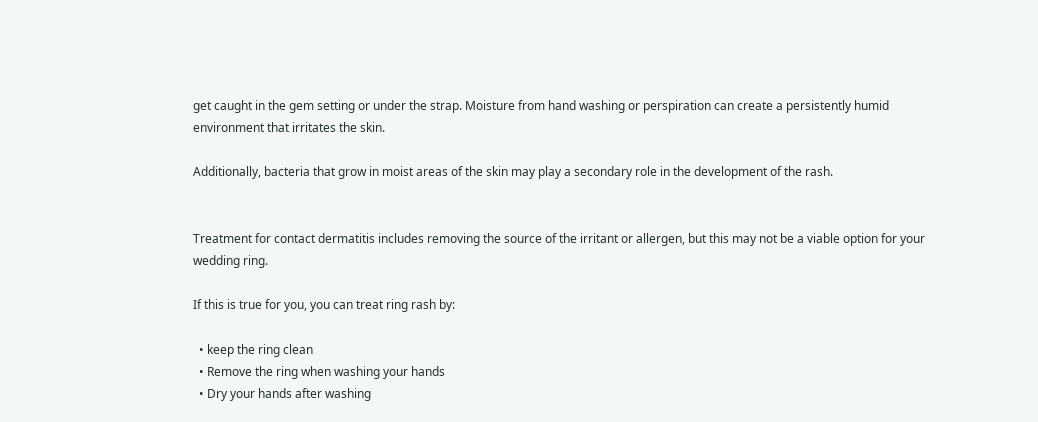get caught in the gem setting or under the strap. Moisture from hand washing or perspiration can create a persistently humid environment that irritates the skin.

Additionally, bacteria that grow in moist areas of the skin may play a secondary role in the development of the rash.


Treatment for contact dermatitis includes removing the source of the irritant or allergen, but this may not be a viable option for your wedding ring.

If this is true for you, you can treat ring rash by:

  • keep the ring clean
  • Remove the ring when washing your hands
  • Dry your hands after washing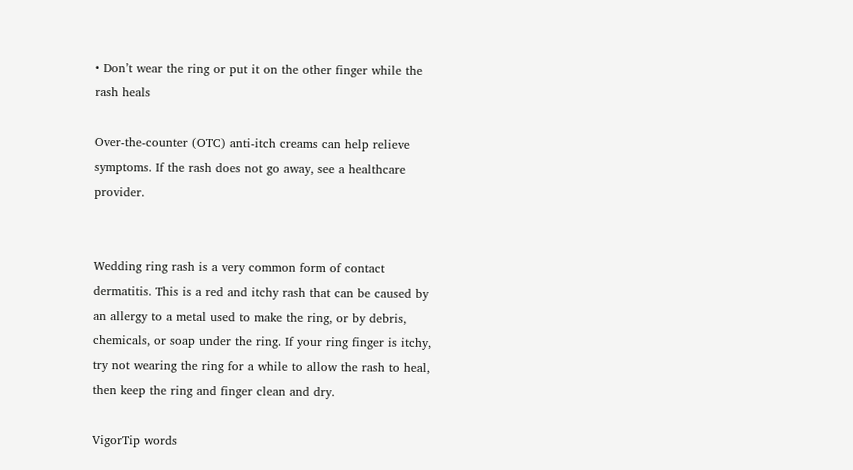• Don’t wear the ring or put it on the other finger while the rash heals

Over-the-counter (OTC) anti-itch creams can help relieve symptoms. If the rash does not go away, see a healthcare provider.


Wedding ring rash is a very common form of contact dermatitis. This is a red and itchy rash that can be caused by an allergy to a metal used to make the ring, or by debris, chemicals, or soap under the ring. If your ring finger is itchy, try not wearing the ring for a while to allow the rash to heal, then keep the ring and finger clean and dry.

VigorTip words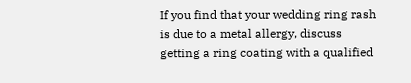If you find that your wedding ring rash is due to a metal allergy, discuss getting a ring coating with a qualified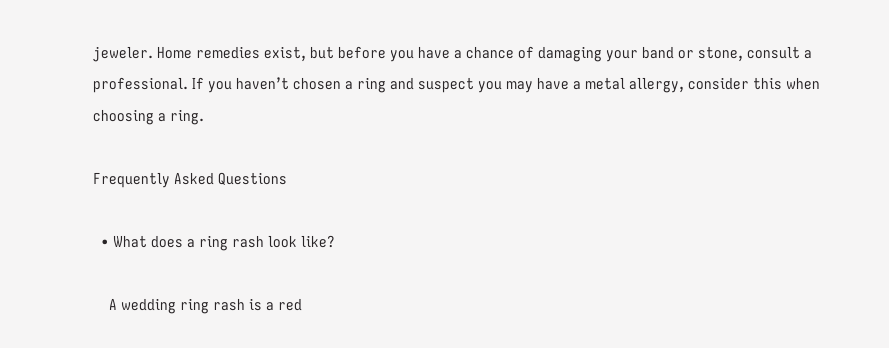jeweler. Home remedies exist, but before you have a chance of damaging your band or stone, consult a professional. If you haven’t chosen a ring and suspect you may have a metal allergy, consider this when choosing a ring.

Frequently Asked Questions

  • What does a ring rash look like?

    A wedding ring rash is a red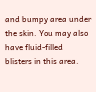and bumpy area under the skin. You may also have fluid-filled blisters in this area.